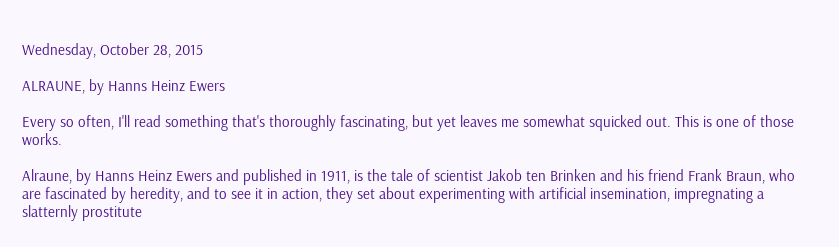Wednesday, October 28, 2015

ALRAUNE, by Hanns Heinz Ewers

Every so often, I'll read something that's thoroughly fascinating, but yet leaves me somewhat squicked out. This is one of those works.

Alraune, by Hanns Heinz Ewers and published in 1911, is the tale of scientist Jakob ten Brinken and his friend Frank Braun, who are fascinated by heredity, and to see it in action, they set about experimenting with artificial insemination, impregnating a slatternly prostitute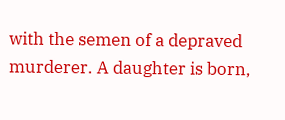with the semen of a depraved murderer. A daughter is born,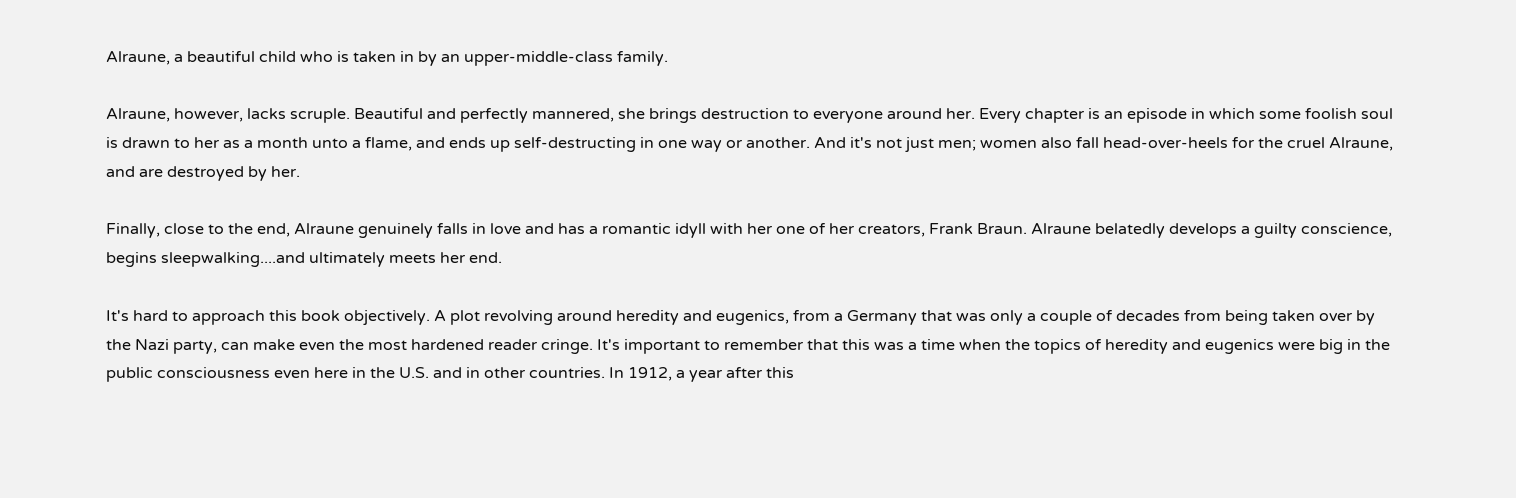Alraune, a beautiful child who is taken in by an upper-middle-class family.

Alraune, however, lacks scruple. Beautiful and perfectly mannered, she brings destruction to everyone around her. Every chapter is an episode in which some foolish soul is drawn to her as a month unto a flame, and ends up self-destructing in one way or another. And it's not just men; women also fall head-over-heels for the cruel Alraune, and are destroyed by her.

Finally, close to the end, Alraune genuinely falls in love and has a romantic idyll with her one of her creators, Frank Braun. Alraune belatedly develops a guilty conscience, begins sleepwalking....and ultimately meets her end.

It's hard to approach this book objectively. A plot revolving around heredity and eugenics, from a Germany that was only a couple of decades from being taken over by the Nazi party, can make even the most hardened reader cringe. It's important to remember that this was a time when the topics of heredity and eugenics were big in the public consciousness even here in the U.S. and in other countries. In 1912, a year after this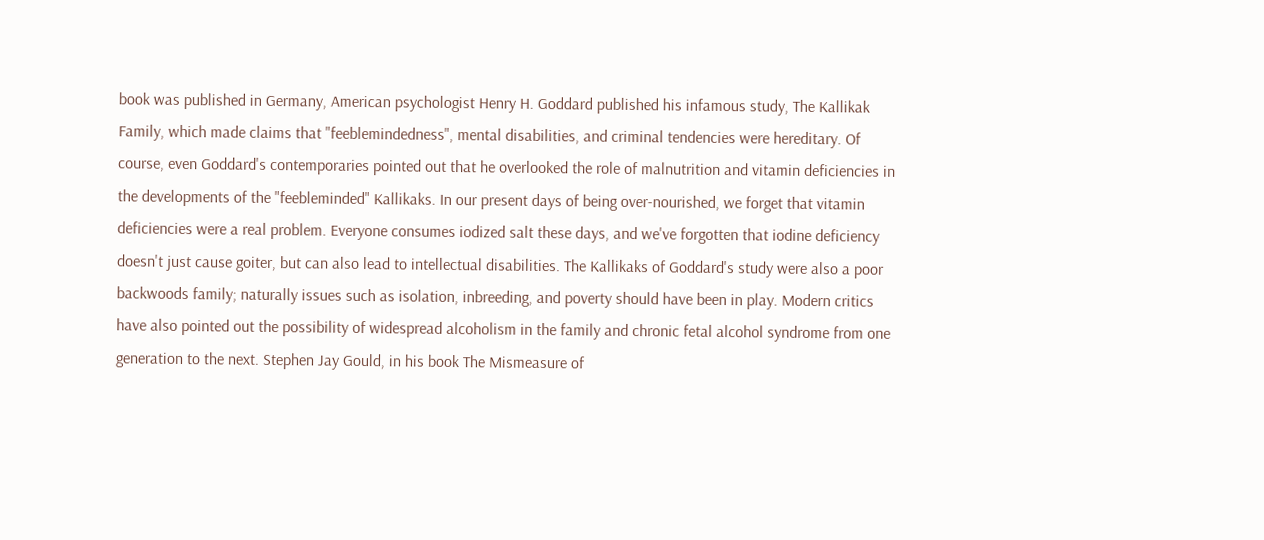book was published in Germany, American psychologist Henry H. Goddard published his infamous study, The Kallikak Family, which made claims that "feeblemindedness", mental disabilities, and criminal tendencies were hereditary. Of course, even Goddard's contemporaries pointed out that he overlooked the role of malnutrition and vitamin deficiencies in the developments of the "feebleminded" Kallikaks. In our present days of being over-nourished, we forget that vitamin deficiencies were a real problem. Everyone consumes iodized salt these days, and we've forgotten that iodine deficiency doesn't just cause goiter, but can also lead to intellectual disabilities. The Kallikaks of Goddard's study were also a poor backwoods family; naturally issues such as isolation, inbreeding, and poverty should have been in play. Modern critics have also pointed out the possibility of widespread alcoholism in the family and chronic fetal alcohol syndrome from one generation to the next. Stephen Jay Gould, in his book The Mismeasure of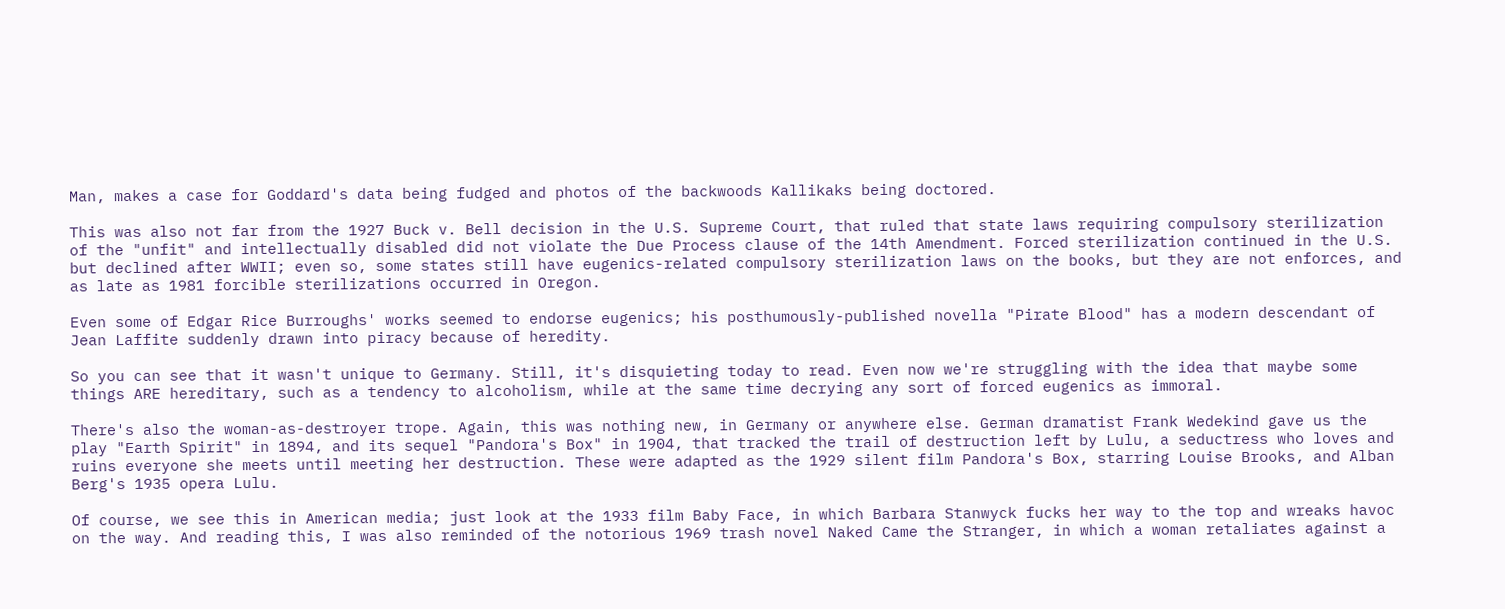Man, makes a case for Goddard's data being fudged and photos of the backwoods Kallikaks being doctored.

This was also not far from the 1927 Buck v. Bell decision in the U.S. Supreme Court, that ruled that state laws requiring compulsory sterilization of the "unfit" and intellectually disabled did not violate the Due Process clause of the 14th Amendment. Forced sterilization continued in the U.S. but declined after WWII; even so, some states still have eugenics-related compulsory sterilization laws on the books, but they are not enforces, and as late as 1981 forcible sterilizations occurred in Oregon.

Even some of Edgar Rice Burroughs' works seemed to endorse eugenics; his posthumously-published novella "Pirate Blood" has a modern descendant of Jean Laffite suddenly drawn into piracy because of heredity.

So you can see that it wasn't unique to Germany. Still, it's disquieting today to read. Even now we're struggling with the idea that maybe some things ARE hereditary, such as a tendency to alcoholism, while at the same time decrying any sort of forced eugenics as immoral.

There's also the woman-as-destroyer trope. Again, this was nothing new, in Germany or anywhere else. German dramatist Frank Wedekind gave us the play "Earth Spirit" in 1894, and its sequel "Pandora's Box" in 1904, that tracked the trail of destruction left by Lulu, a seductress who loves and ruins everyone she meets until meeting her destruction. These were adapted as the 1929 silent film Pandora's Box, starring Louise Brooks, and Alban Berg's 1935 opera Lulu.

Of course, we see this in American media; just look at the 1933 film Baby Face, in which Barbara Stanwyck fucks her way to the top and wreaks havoc on the way. And reading this, I was also reminded of the notorious 1969 trash novel Naked Came the Stranger, in which a woman retaliates against a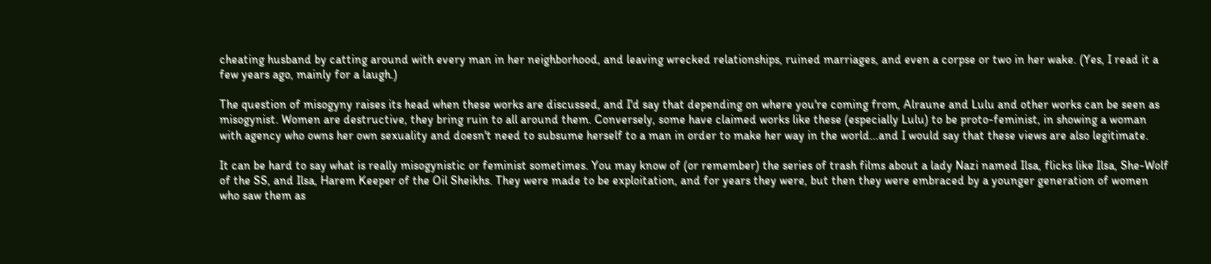cheating husband by catting around with every man in her neighborhood, and leaving wrecked relationships, ruined marriages, and even a corpse or two in her wake. (Yes, I read it a few years ago, mainly for a laugh.)

The question of misogyny raises its head when these works are discussed, and I'd say that depending on where you're coming from, Alraune and Lulu and other works can be seen as misogynist. Women are destructive, they bring ruin to all around them. Conversely, some have claimed works like these (especially Lulu) to be proto-feminist, in showing a woman with agency who owns her own sexuality and doesn't need to subsume herself to a man in order to make her way in the world...and I would say that these views are also legitimate.

It can be hard to say what is really misogynistic or feminist sometimes. You may know of (or remember) the series of trash films about a lady Nazi named Ilsa, flicks like Ilsa, She-Wolf of the SS, and Ilsa, Harem Keeper of the Oil Sheikhs. They were made to be exploitation, and for years they were, but then they were embraced by a younger generation of women who saw them as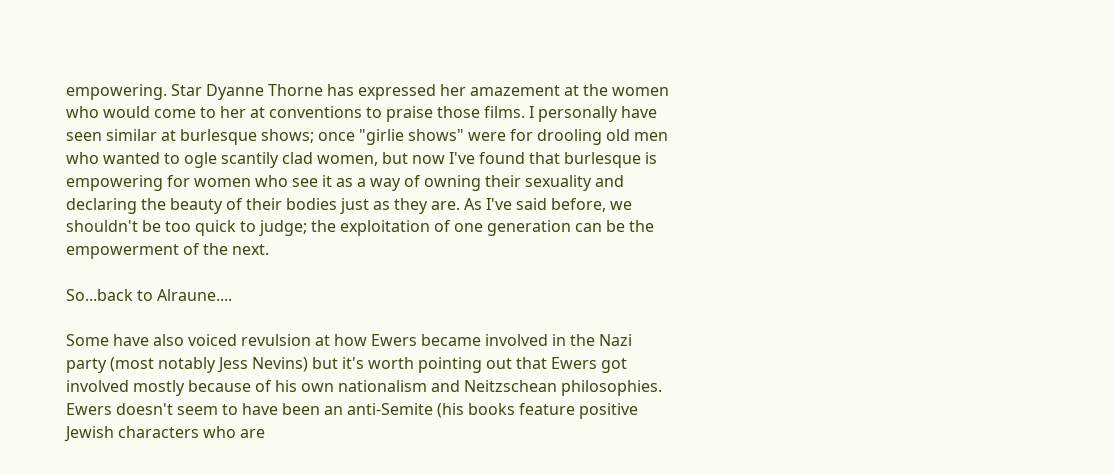empowering. Star Dyanne Thorne has expressed her amazement at the women who would come to her at conventions to praise those films. I personally have seen similar at burlesque shows; once "girlie shows" were for drooling old men who wanted to ogle scantily clad women, but now I've found that burlesque is empowering for women who see it as a way of owning their sexuality and declaring the beauty of their bodies just as they are. As I've said before, we shouldn't be too quick to judge; the exploitation of one generation can be the empowerment of the next.

So...back to Alraune....

Some have also voiced revulsion at how Ewers became involved in the Nazi party (most notably Jess Nevins) but it's worth pointing out that Ewers got involved mostly because of his own nationalism and Neitzschean philosophies. Ewers doesn't seem to have been an anti-Semite (his books feature positive Jewish characters who are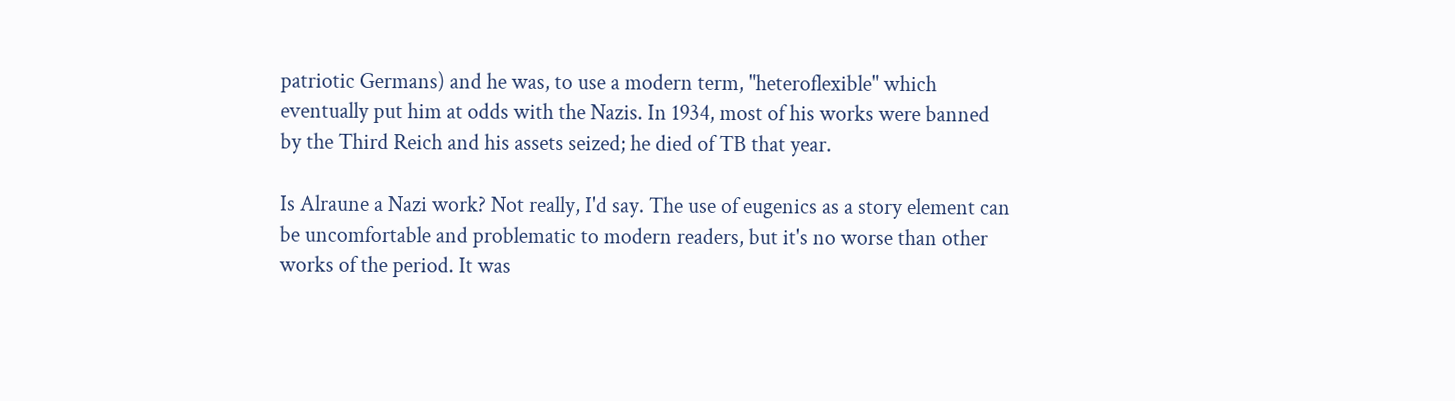patriotic Germans) and he was, to use a modern term, "heteroflexible" which eventually put him at odds with the Nazis. In 1934, most of his works were banned by the Third Reich and his assets seized; he died of TB that year.

Is Alraune a Nazi work? Not really, I'd say. The use of eugenics as a story element can be uncomfortable and problematic to modern readers, but it's no worse than other works of the period. It was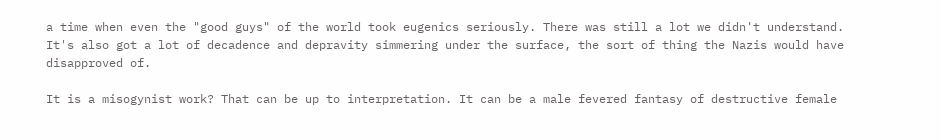a time when even the "good guys" of the world took eugenics seriously. There was still a lot we didn't understand. It's also got a lot of decadence and depravity simmering under the surface, the sort of thing the Nazis would have disapproved of.

It is a misogynist work? That can be up to interpretation. It can be a male fevered fantasy of destructive female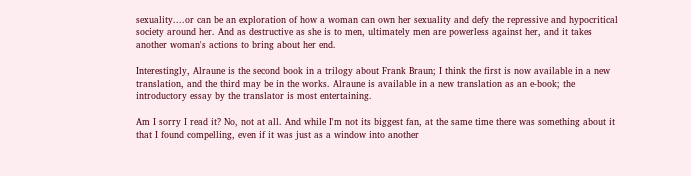sexuality....or can be an exploration of how a woman can own her sexuality and defy the repressive and hypocritical society around her. And as destructive as she is to men, ultimately men are powerless against her, and it takes another woman's actions to bring about her end.

Interestingly, Alraune is the second book in a trilogy about Frank Braun; I think the first is now available in a new translation, and the third may be in the works. Alraune is available in a new translation as an e-book; the introductory essay by the translator is most entertaining.

Am I sorry I read it? No, not at all. And while I'm not its biggest fan, at the same time there was something about it that I found compelling, even if it was just as a window into another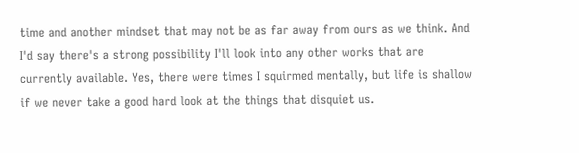time and another mindset that may not be as far away from ours as we think. And I'd say there's a strong possibility I'll look into any other works that are currently available. Yes, there were times I squirmed mentally, but life is shallow if we never take a good hard look at the things that disquiet us.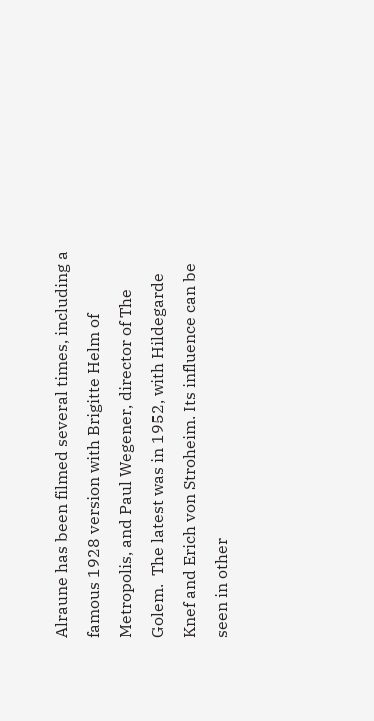Alraune has been filmed several times, including a famous 1928 version with Brigitte Helm of Metropolis, and Paul Wegener, director of The Golem.  The latest was in 1952, with Hildegarde Knef and Erich von Stroheim. Its influence can be seen in other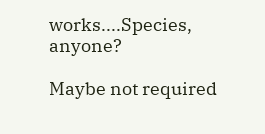works....Species, anyone?

Maybe not required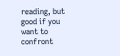reading, but good if you want to confront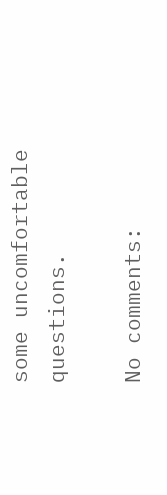some uncomfortable questions.

No comments: